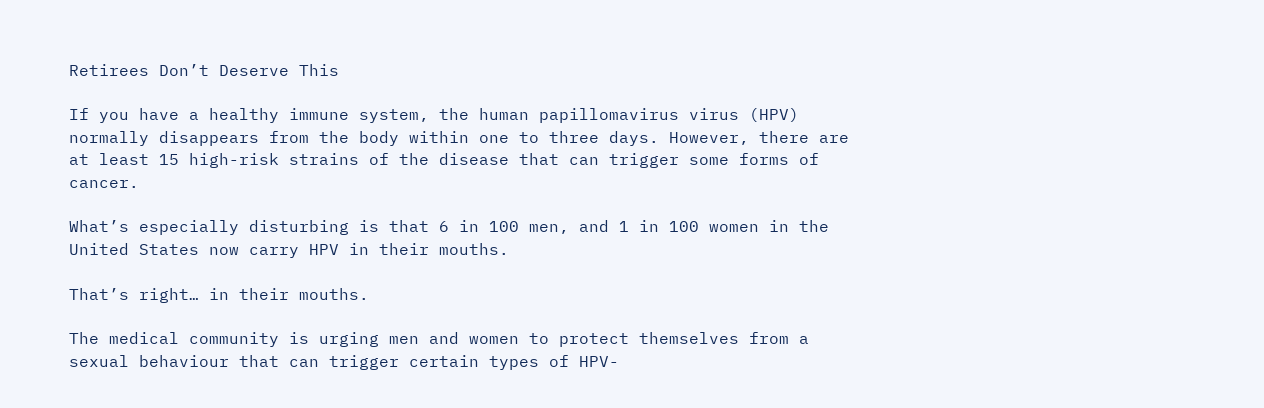Retirees Don’t Deserve This

If you have a healthy immune system, the human papillomavirus virus (HPV) normally disappears from the body within one to three days. However, there are at least 15 high-risk strains of the disease that can trigger some forms of cancer.

What’s especially disturbing is that 6 in 100 men, and 1 in 100 women in the United States now carry HPV in their mouths.

That’s right… in their mouths.

The medical community is urging men and women to protect themselves from a sexual behaviour that can trigger certain types of HPV-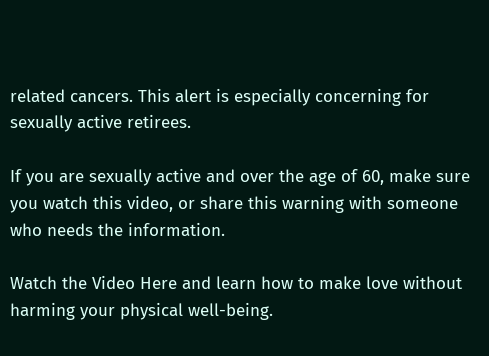related cancers. This alert is especially concerning for sexually active retirees.

If you are sexually active and over the age of 60, make sure you watch this video, or share this warning with someone who needs the information.

Watch the Video Here and learn how to make love without harming your physical well-being.